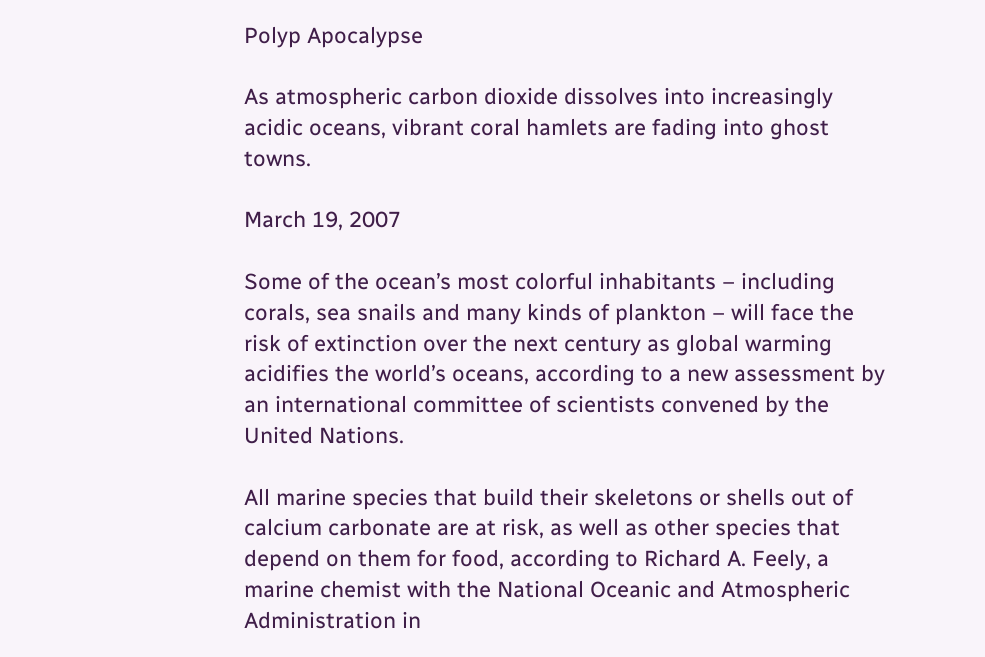Polyp Apocalypse

As atmospheric carbon dioxide dissolves into increasingly acidic oceans, vibrant coral hamlets are fading into ghost towns.

March 19, 2007

Some of the ocean’s most colorful inhabitants – including corals, sea snails and many kinds of plankton – will face the risk of extinction over the next century as global warming acidifies the world’s oceans, according to a new assessment by an international committee of scientists convened by the United Nations.

All marine species that build their skeletons or shells out of calcium carbonate are at risk, as well as other species that depend on them for food, according to Richard A. Feely, a marine chemist with the National Oceanic and Atmospheric Administration in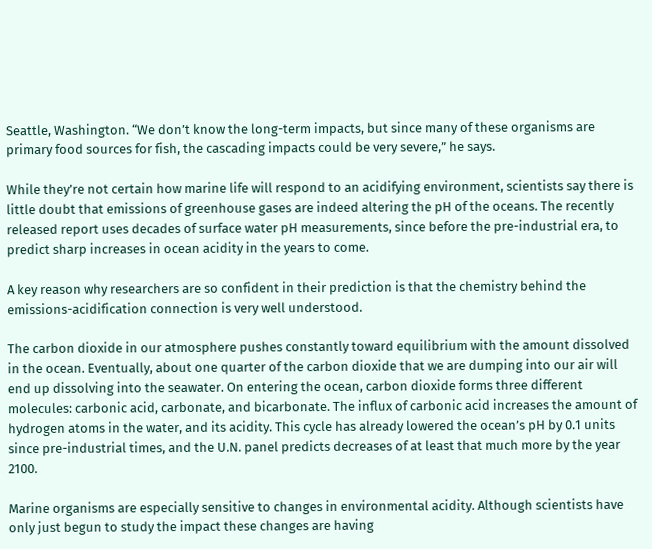Seattle, Washington. “We don’t know the long-term impacts, but since many of these organisms are primary food sources for fish, the cascading impacts could be very severe,” he says.

While they’re not certain how marine life will respond to an acidifying environment, scientists say there is little doubt that emissions of greenhouse gases are indeed altering the pH of the oceans. The recently released report uses decades of surface water pH measurements, since before the pre-industrial era, to predict sharp increases in ocean acidity in the years to come.

A key reason why researchers are so confident in their prediction is that the chemistry behind the emissions-acidification connection is very well understood.

The carbon dioxide in our atmosphere pushes constantly toward equilibrium with the amount dissolved in the ocean. Eventually, about one quarter of the carbon dioxide that we are dumping into our air will end up dissolving into the seawater. On entering the ocean, carbon dioxide forms three different molecules: carbonic acid, carbonate, and bicarbonate. The influx of carbonic acid increases the amount of hydrogen atoms in the water, and its acidity. This cycle has already lowered the ocean’s pH by 0.1 units since pre-industrial times, and the U.N. panel predicts decreases of at least that much more by the year 2100.

Marine organisms are especially sensitive to changes in environmental acidity. Although scientists have only just begun to study the impact these changes are having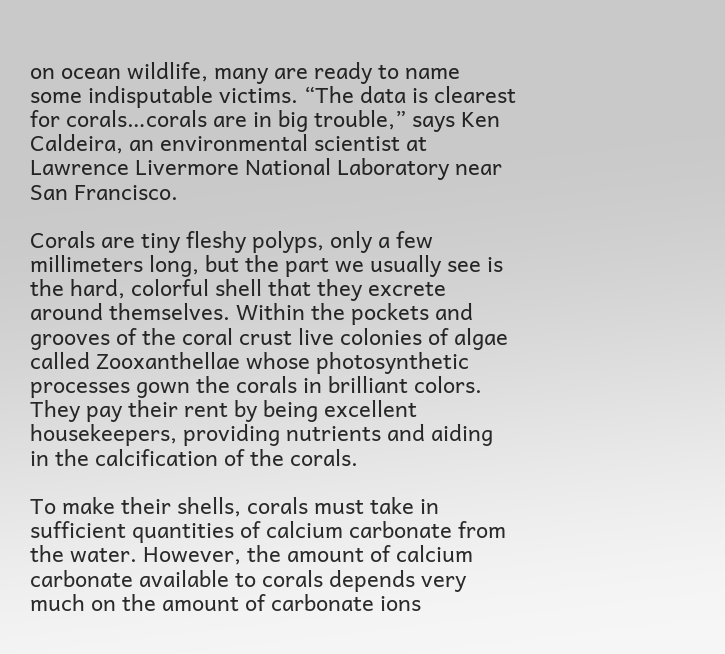on ocean wildlife, many are ready to name some indisputable victims. “The data is clearest for corals…corals are in big trouble,” says Ken Caldeira, an environmental scientist at Lawrence Livermore National Laboratory near San Francisco.

Corals are tiny fleshy polyps, only a few millimeters long, but the part we usually see is the hard, colorful shell that they excrete around themselves. Within the pockets and grooves of the coral crust live colonies of algae called Zooxanthellae whose photosynthetic processes gown the corals in brilliant colors. They pay their rent by being excellent housekeepers, providing nutrients and aiding in the calcification of the corals.

To make their shells, corals must take in sufficient quantities of calcium carbonate from the water. However, the amount of calcium carbonate available to corals depends very much on the amount of carbonate ions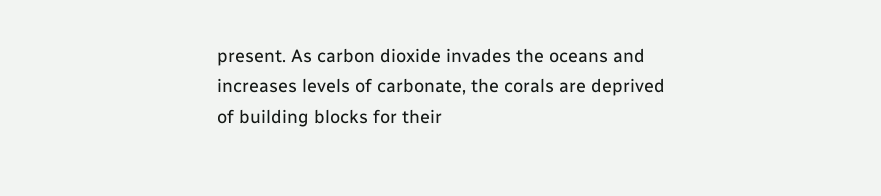present. As carbon dioxide invades the oceans and increases levels of carbonate, the corals are deprived of building blocks for their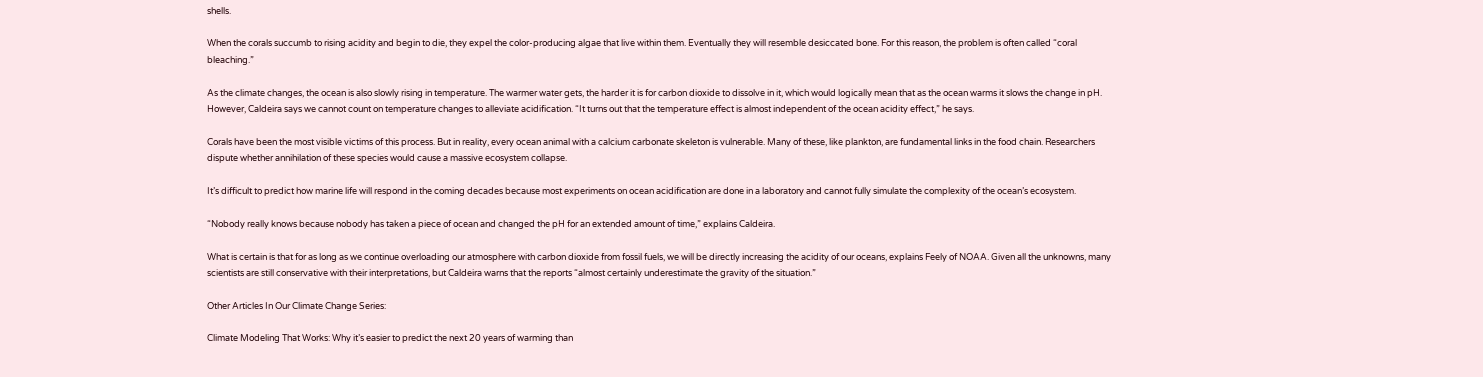shells.

When the corals succumb to rising acidity and begin to die, they expel the color-producing algae that live within them. Eventually they will resemble desiccated bone. For this reason, the problem is often called “coral bleaching.”

As the climate changes, the ocean is also slowly rising in temperature. The warmer water gets, the harder it is for carbon dioxide to dissolve in it, which would logically mean that as the ocean warms it slows the change in pH. However, Caldeira says we cannot count on temperature changes to alleviate acidification. “It turns out that the temperature effect is almost independent of the ocean acidity effect,” he says.

Corals have been the most visible victims of this process. But in reality, every ocean animal with a calcium carbonate skeleton is vulnerable. Many of these, like plankton, are fundamental links in the food chain. Researchers dispute whether annihilation of these species would cause a massive ecosystem collapse.

It’s difficult to predict how marine life will respond in the coming decades because most experiments on ocean acidification are done in a laboratory and cannot fully simulate the complexity of the ocean’s ecosystem.

“Nobody really knows because nobody has taken a piece of ocean and changed the pH for an extended amount of time,” explains Caldeira.

What is certain is that for as long as we continue overloading our atmosphere with carbon dioxide from fossil fuels, we will be directly increasing the acidity of our oceans, explains Feely of NOAA. Given all the unknowns, many scientists are still conservative with their interpretations, but Caldeira warns that the reports “almost certainly underestimate the gravity of the situation.”

Other Articles In Our Climate Change Series:

Climate Modeling That Works: Why it’s easier to predict the next 20 years of warming than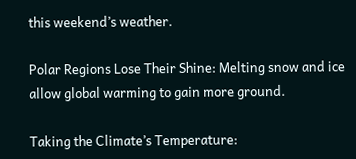this weekend’s weather.

Polar Regions Lose Their Shine: Melting snow and ice allow global warming to gain more ground.

Taking the Climate’s Temperature: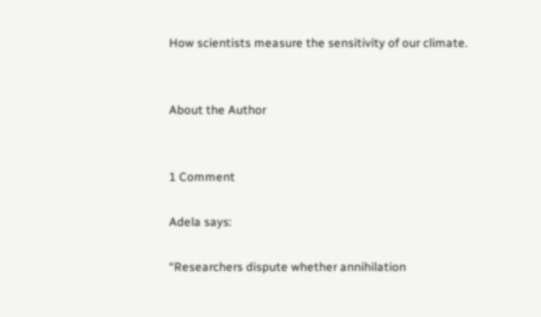How scientists measure the sensitivity of our climate.


About the Author


1 Comment

Adela says:

“Researchers dispute whether annihilation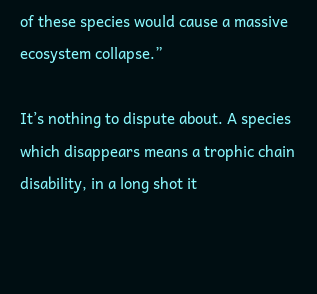of these species would cause a massive ecosystem collapse.”

It’s nothing to dispute about. A species which disappears means a trophic chain disability, in a long shot it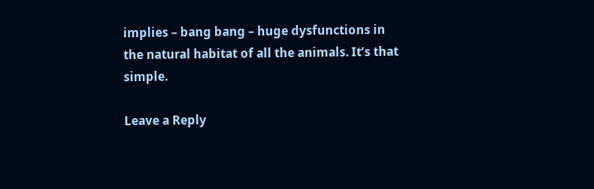implies – bang bang – huge dysfunctions in the natural habitat of all the animals. It’s that simple.

Leave a Reply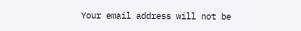Your email address will not be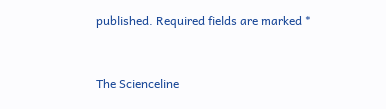published. Required fields are marked *


The Scienceline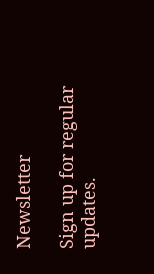Newsletter

Sign up for regular updates.